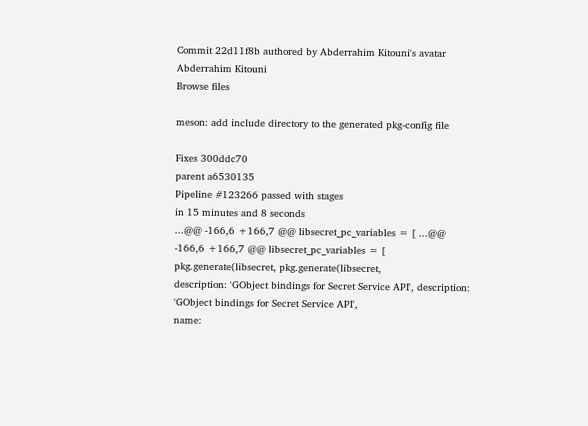Commit 22d11f8b authored by Abderrahim Kitouni's avatar Abderrahim Kitouni
Browse files

meson: add include directory to the generated pkg-config file

Fixes 300ddc70
parent a6530135
Pipeline #123266 passed with stages
in 15 minutes and 8 seconds
...@@ -166,6 +166,7 @@ libsecret_pc_variables = [ ...@@ -166,6 +166,7 @@ libsecret_pc_variables = [
pkg.generate(libsecret, pkg.generate(libsecret,
description: 'GObject bindings for Secret Service API', description: 'GObject bindings for Secret Service API',
name: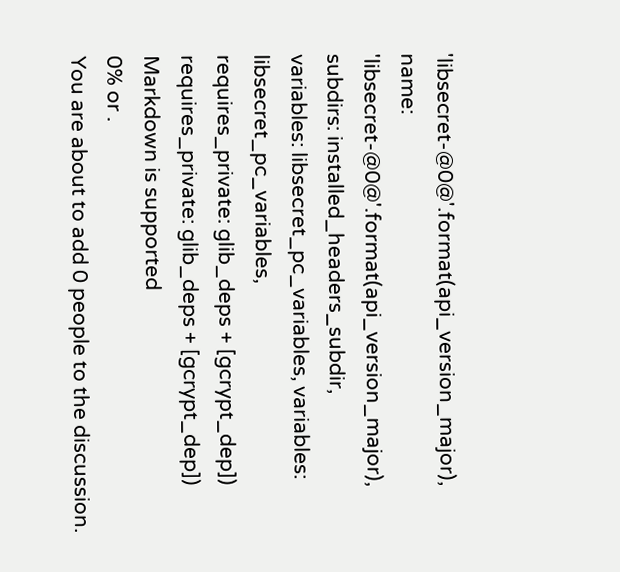'libsecret-@0@'.format(api_version_major), name: 'libsecret-@0@'.format(api_version_major),
subdirs: installed_headers_subdir,
variables: libsecret_pc_variables, variables: libsecret_pc_variables,
requires_private: glib_deps + [gcrypt_dep]) requires_private: glib_deps + [gcrypt_dep])
Markdown is supported
0% or .
You are about to add 0 people to the discussion.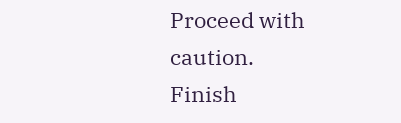Proceed with caution.
Finish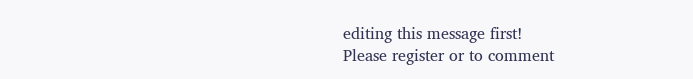editing this message first!
Please register or to comment